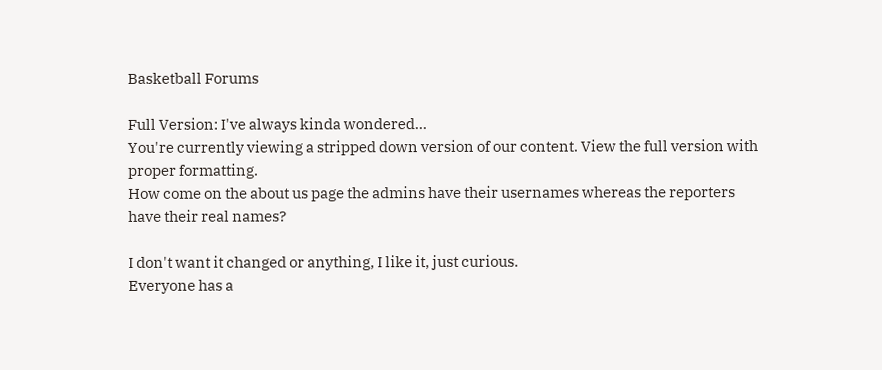Basketball Forums

Full Version: I've always kinda wondered...
You're currently viewing a stripped down version of our content. View the full version with proper formatting.
How come on the about us page the admins have their usernames whereas the reporters have their real names?

I don't want it changed or anything, I like it, just curious.
Everyone has a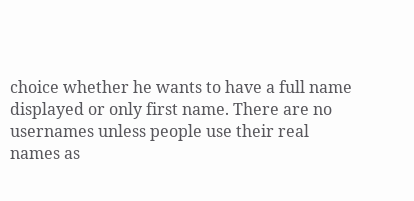choice whether he wants to have a full name displayed or only first name. There are no usernames unless people use their real names as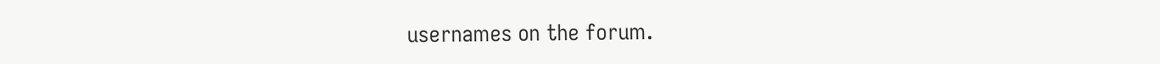usernames on the forum.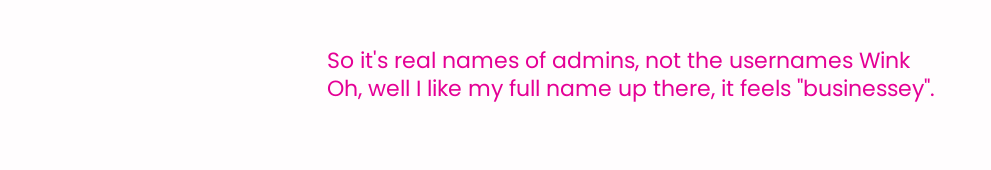So it's real names of admins, not the usernames Wink
Oh, well I like my full name up there, it feels "businessey".